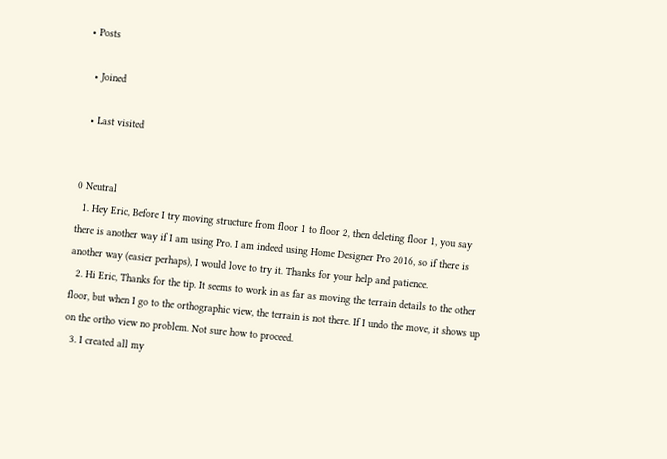• Posts

  • Joined

  • Last visited


0 Neutral
  1. Hey Eric, Before I try moving structure from floor 1 to floor 2, then deleting floor 1, you say there is another way if I am using Pro. I am indeed using Home Designer Pro 2016, so if there is another way (easier perhaps), I would love to try it. Thanks for your help and patience.
  2. Hi Eric, Thanks for the tip. It seems to work in as far as moving the terrain details to the other floor, but when I go to the orthographic view, the terrain is not there. If I undo the move, it shows up on the ortho view no problem. Not sure how to proceed.
  3. I created all my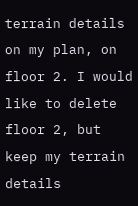terrain details on my plan, on floor 2. I would like to delete floor 2, but keep my terrain details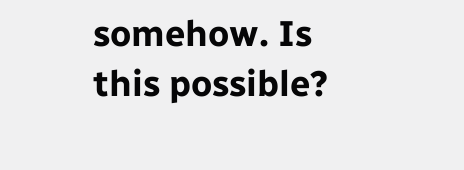somehow. Is this possible?